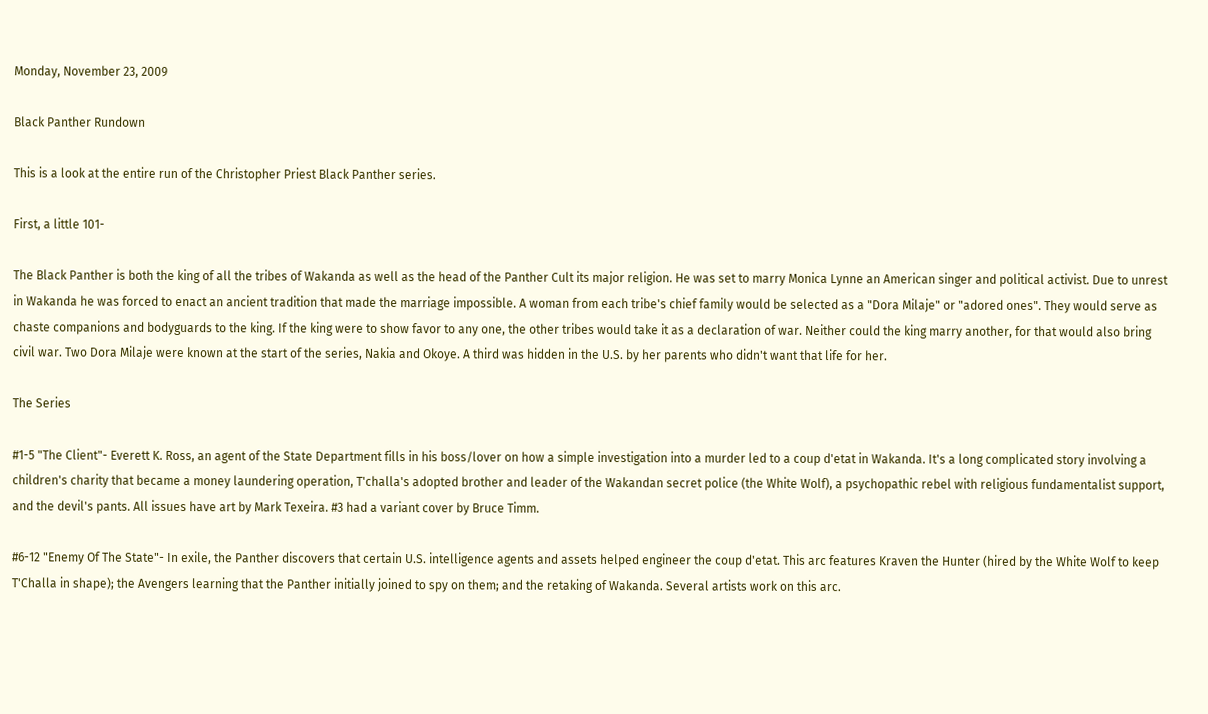Monday, November 23, 2009

Black Panther Rundown

This is a look at the entire run of the Christopher Priest Black Panther series.

First, a little 101-

The Black Panther is both the king of all the tribes of Wakanda as well as the head of the Panther Cult its major religion. He was set to marry Monica Lynne an American singer and political activist. Due to unrest in Wakanda he was forced to enact an ancient tradition that made the marriage impossible. A woman from each tribe's chief family would be selected as a "Dora Milaje" or "adored ones". They would serve as chaste companions and bodyguards to the king. If the king were to show favor to any one, the other tribes would take it as a declaration of war. Neither could the king marry another, for that would also bring civil war. Two Dora Milaje were known at the start of the series, Nakia and Okoye. A third was hidden in the U.S. by her parents who didn't want that life for her.

The Series

#1-5 "The Client"- Everett K. Ross, an agent of the State Department fills in his boss/lover on how a simple investigation into a murder led to a coup d'etat in Wakanda. It's a long complicated story involving a children's charity that became a money laundering operation, T'challa's adopted brother and leader of the Wakandan secret police (the White Wolf), a psychopathic rebel with religious fundamentalist support, and the devil's pants. All issues have art by Mark Texeira. #3 had a variant cover by Bruce Timm.

#6-12 "Enemy Of The State"- In exile, the Panther discovers that certain U.S. intelligence agents and assets helped engineer the coup d'etat. This arc features Kraven the Hunter (hired by the White Wolf to keep T'Challa in shape); the Avengers learning that the Panther initially joined to spy on them; and the retaking of Wakanda. Several artists work on this arc.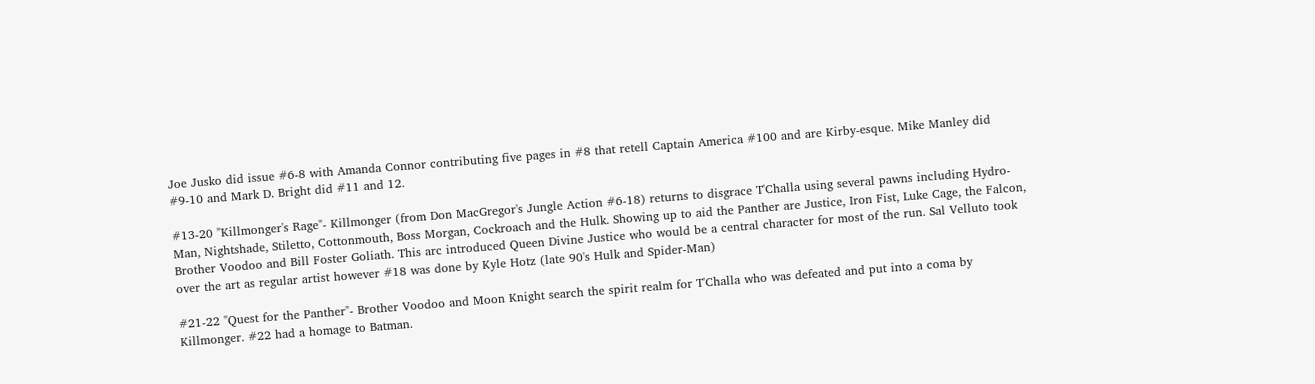Joe Jusko did issue #6-8 with Amanda Connor contributing five pages in #8 that retell Captain America #100 and are Kirby-esque. Mike Manley did #9-10 and Mark D. Bright did #11 and 12.

#13-20 "Killmonger's Rage"- Killmonger (from Don MacGregor's Jungle Action #6-18) returns to disgrace T'Challa using several pawns including Hydro-Man, Nightshade, Stiletto, Cottonmouth, Boss Morgan, Cockroach and the Hulk. Showing up to aid the Panther are Justice, Iron Fist, Luke Cage, the Falcon, Brother Voodoo and Bill Foster Goliath. This arc introduced Queen Divine Justice who would be a central character for most of the run. Sal Velluto took over the art as regular artist however #18 was done by Kyle Hotz (late 90's Hulk and Spider-Man)

#21-22 "Quest for the Panther"- Brother Voodoo and Moon Knight search the spirit realm for T'Challa who was defeated and put into a coma by Killmonger. #22 had a homage to Batman.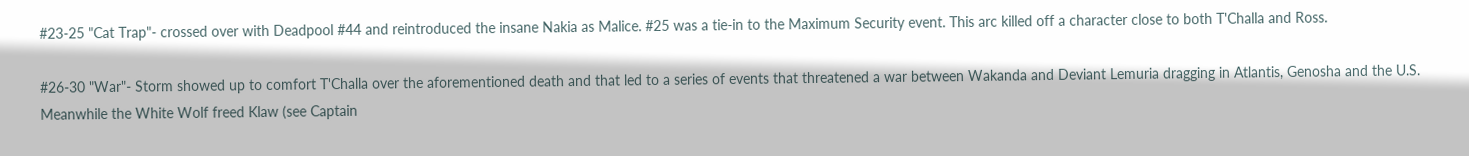#23-25 "Cat Trap"- crossed over with Deadpool #44 and reintroduced the insane Nakia as Malice. #25 was a tie-in to the Maximum Security event. This arc killed off a character close to both T'Challa and Ross.

#26-30 "War"- Storm showed up to comfort T'Challa over the aforementioned death and that led to a series of events that threatened a war between Wakanda and Deviant Lemuria dragging in Atlantis, Genosha and the U.S. Meanwhile the White Wolf freed Klaw (see Captain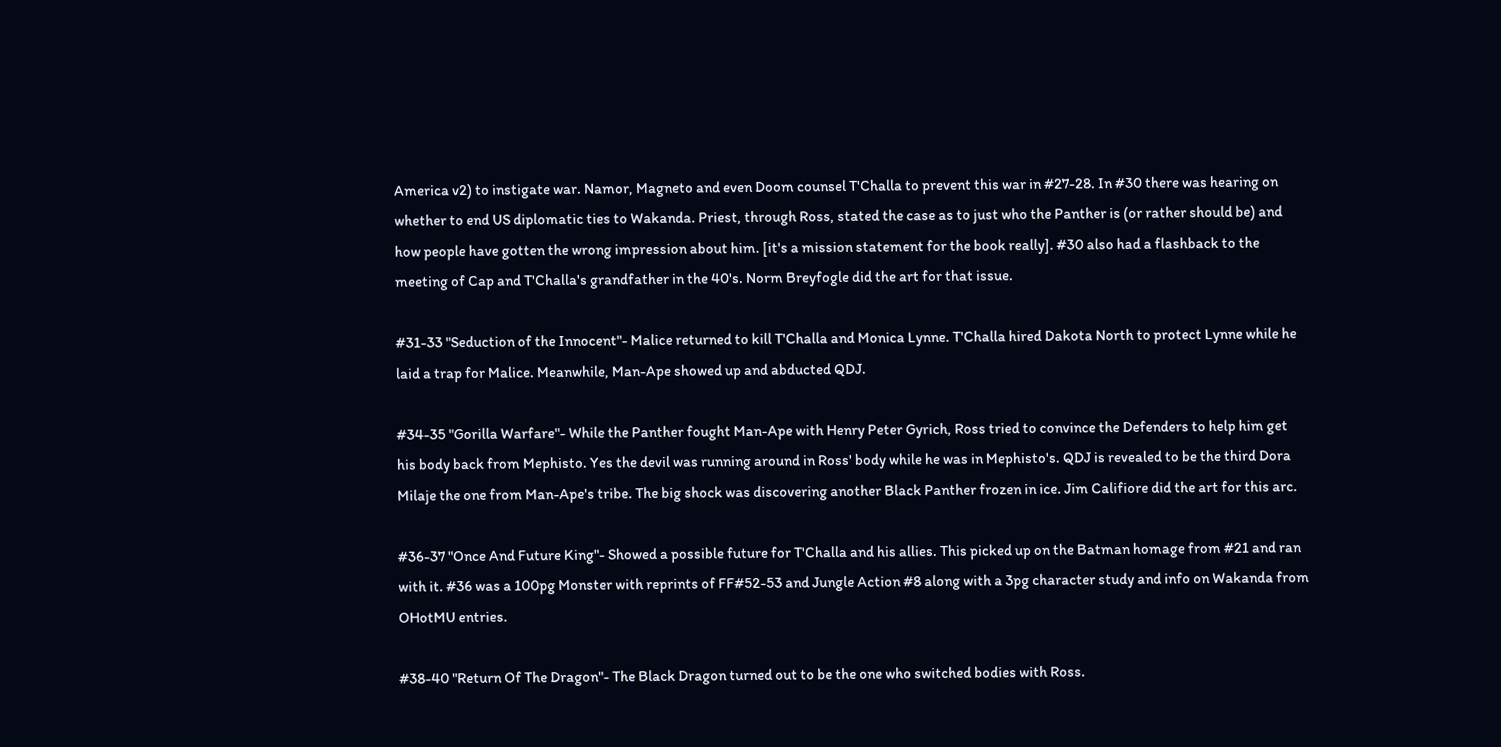America v2) to instigate war. Namor, Magneto and even Doom counsel T'Challa to prevent this war in #27-28. In #30 there was hearing on whether to end US diplomatic ties to Wakanda. Priest, through Ross, stated the case as to just who the Panther is (or rather should be) and how people have gotten the wrong impression about him. [it's a mission statement for the book really]. #30 also had a flashback to the meeting of Cap and T'Challa's grandfather in the 40's. Norm Breyfogle did the art for that issue.

#31-33 "Seduction of the Innocent"- Malice returned to kill T'Challa and Monica Lynne. T'Challa hired Dakota North to protect Lynne while he laid a trap for Malice. Meanwhile, Man-Ape showed up and abducted QDJ.

#34-35 "Gorilla Warfare"- While the Panther fought Man-Ape with Henry Peter Gyrich, Ross tried to convince the Defenders to help him get his body back from Mephisto. Yes the devil was running around in Ross' body while he was in Mephisto's. QDJ is revealed to be the third Dora Milaje the one from Man-Ape's tribe. The big shock was discovering another Black Panther frozen in ice. Jim Califiore did the art for this arc.

#36-37 "Once And Future King"- Showed a possible future for T'Challa and his allies. This picked up on the Batman homage from #21 and ran with it. #36 was a 100pg Monster with reprints of FF#52-53 and Jungle Action #8 along with a 3pg character study and info on Wakanda from OHotMU entries.

#38-40 "Return Of The Dragon"- The Black Dragon turned out to be the one who switched bodies with Ross.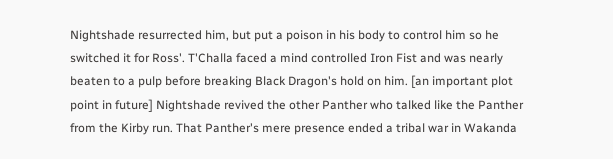Nightshade resurrected him, but put a poison in his body to control him so he switched it for Ross'. T'Challa faced a mind controlled Iron Fist and was nearly beaten to a pulp before breaking Black Dragon's hold on him. [an important plot point in future] Nightshade revived the other Panther who talked like the Panther from the Kirby run. That Panther's mere presence ended a tribal war in Wakanda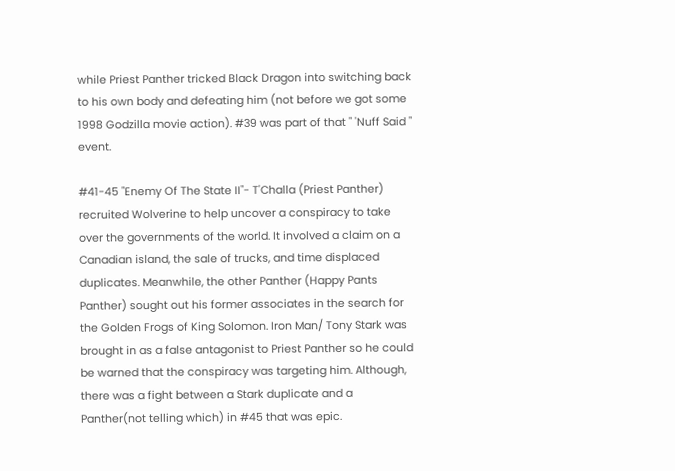while Priest Panther tricked Black Dragon into switching back to his own body and defeating him (not before we got some 1998 Godzilla movie action). #39 was part of that " 'Nuff Said " event.

#41-45 "Enemy Of The State II"- T'Challa (Priest Panther) recruited Wolverine to help uncover a conspiracy to take over the governments of the world. It involved a claim on a Canadian island, the sale of trucks, and time displaced duplicates. Meanwhile, the other Panther (Happy Pants Panther) sought out his former associates in the search for the Golden Frogs of King Solomon. Iron Man/ Tony Stark was brought in as a false antagonist to Priest Panther so he could be warned that the conspiracy was targeting him. Although, there was a fight between a Stark duplicate and a Panther(not telling which) in #45 that was epic.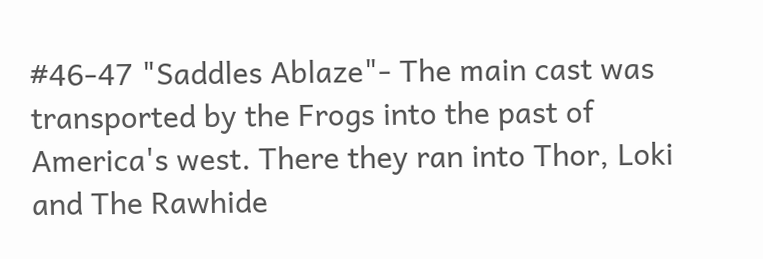#46-47 "Saddles Ablaze"- The main cast was transported by the Frogs into the past of America's west. There they ran into Thor, Loki and The Rawhide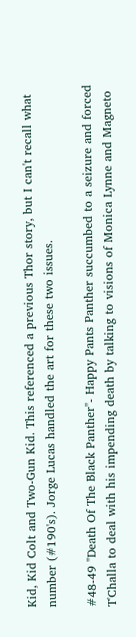Kid, Kid Colt and Two-Gun Kid. This referenced a previous Thor story, but I can't recall what number (#190's). Jorge Lucas handled the art for these two issues.

#48-49 "Death Of The Black Panther"- Happy Pants Panther succumbed to a seizure and forced T'Challa to deal with his impending death by talking to visions of Monica Lynne and Magneto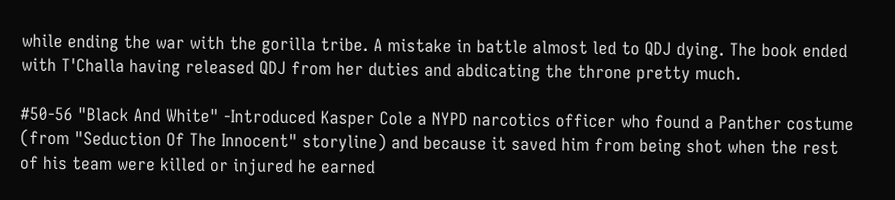while ending the war with the gorilla tribe. A mistake in battle almost led to QDJ dying. The book ended with T'Challa having released QDJ from her duties and abdicating the throne pretty much.

#50-56 "Black And White" -Introduced Kasper Cole a NYPD narcotics officer who found a Panther costume (from "Seduction Of The Innocent" storyline) and because it saved him from being shot when the rest of his team were killed or injured he earned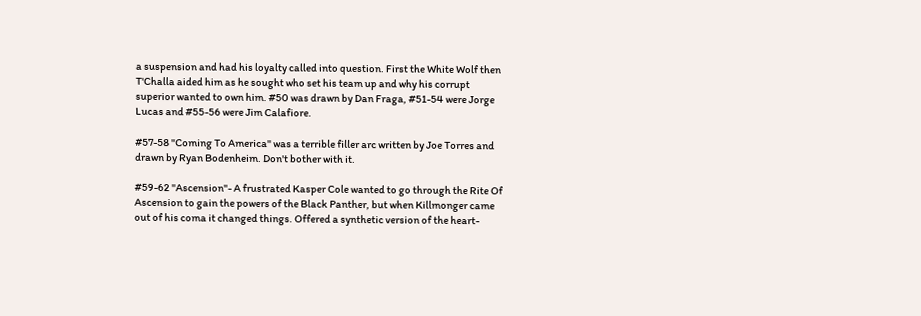a suspension and had his loyalty called into question. First the White Wolf then T'Challa aided him as he sought who set his team up and why his corrupt superior wanted to own him. #50 was drawn by Dan Fraga, #51-54 were Jorge Lucas and #55-56 were Jim Calafiore.

#57-58 "Coming To America" was a terrible filler arc written by Joe Torres and drawn by Ryan Bodenheim. Don't bother with it.

#59-62 "Ascension"- A frustrated Kasper Cole wanted to go through the Rite Of Ascension to gain the powers of the Black Panther, but when Killmonger came out of his coma it changed things. Offered a synthetic version of the heart-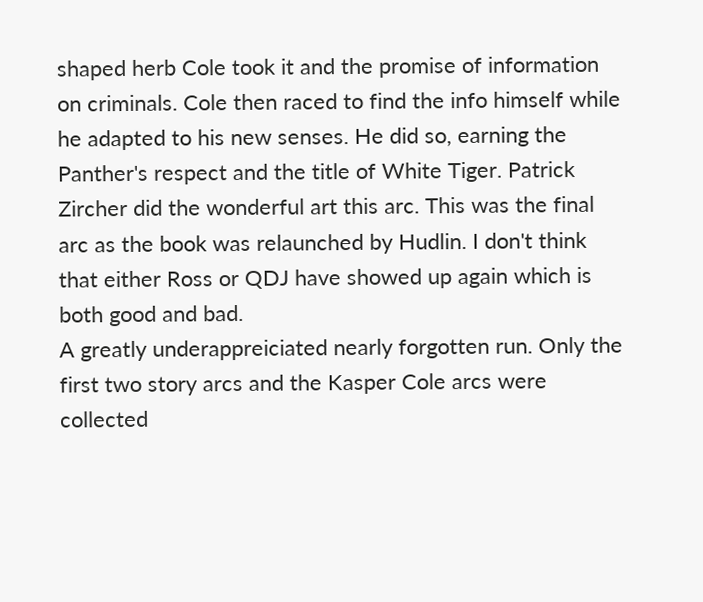shaped herb Cole took it and the promise of information on criminals. Cole then raced to find the info himself while he adapted to his new senses. He did so, earning the Panther's respect and the title of White Tiger. Patrick Zircher did the wonderful art this arc. This was the final arc as the book was relaunched by Hudlin. I don't think that either Ross or QDJ have showed up again which is both good and bad.
A greatly underappreiciated nearly forgotten run. Only the first two story arcs and the Kasper Cole arcs were collected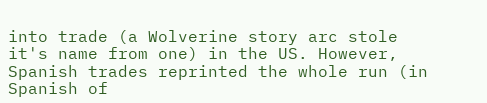into trade (a Wolverine story arc stole it's name from one) in the US. However, Spanish trades reprinted the whole run (in Spanish of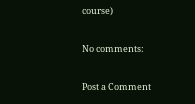course)

No comments:

Post a Comment